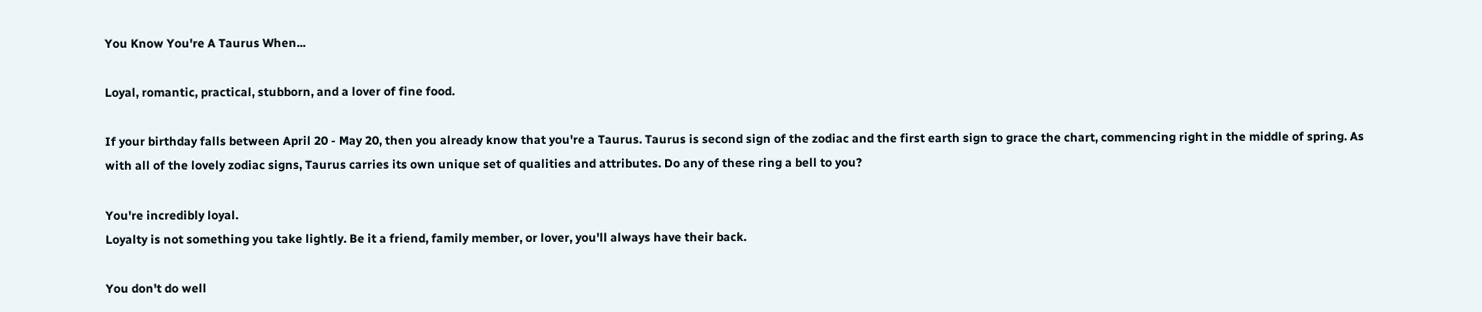You Know You're A Taurus When...

Loyal, romantic, practical, stubborn, and a lover of fine food.

If your birthday falls between April 20 - May 20, then you already know that you're a Taurus. Taurus is second sign of the zodiac and the first earth sign to grace the chart, commencing right in the middle of spring. As with all of the lovely zodiac signs, Taurus carries its own unique set of qualities and attributes. Do any of these ring a bell to you?

You're incredibly loyal.
Loyalty is not something you take lightly. Be it a friend, family member, or lover, you'll always have their back.

You don't do well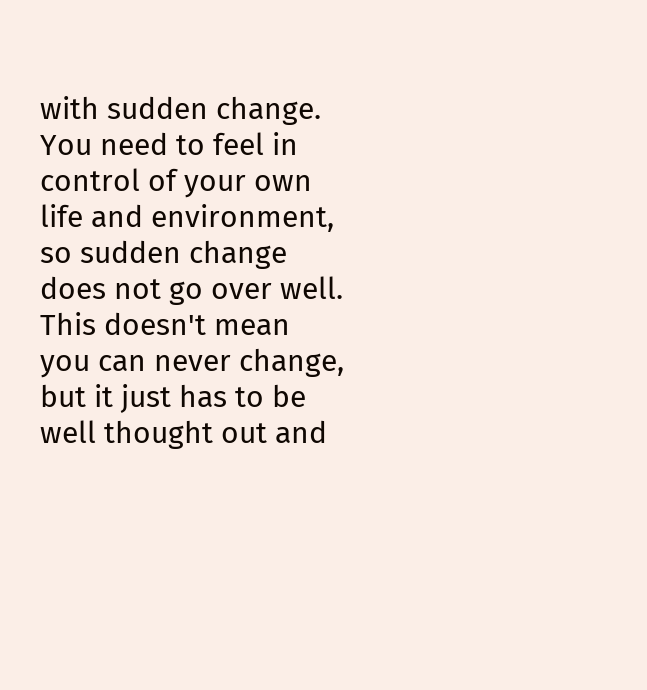with sudden change.
You need to feel in control of your own life and environment, so sudden change does not go over well. This doesn't mean you can never change, but it just has to be well thought out and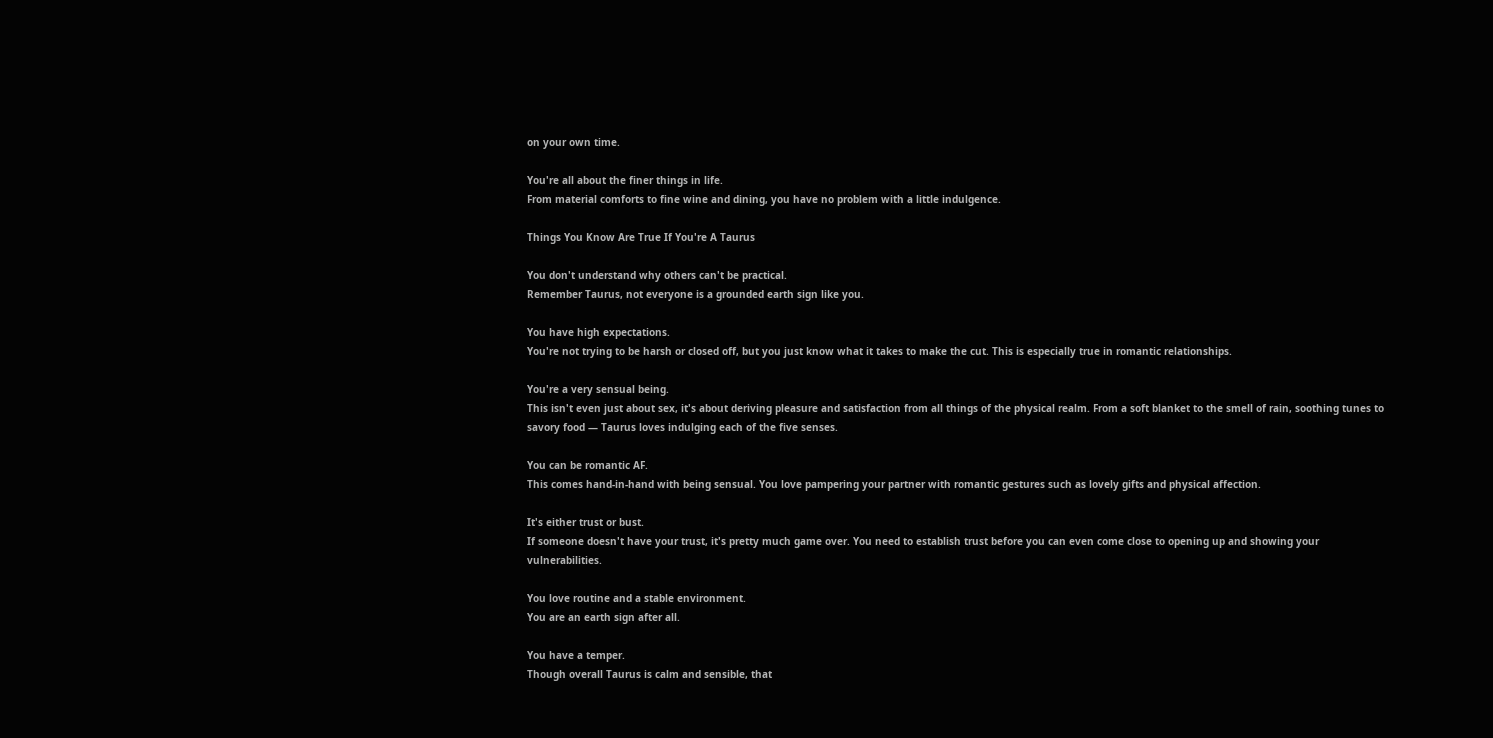on your own time.

You're all about the finer things in life.
From material comforts to fine wine and dining, you have no problem with a little indulgence.

Things You Know Are True If You're A Taurus

You don't understand why others can't be practical.
Remember Taurus, not everyone is a grounded earth sign like you.

You have high expectations.
You're not trying to be harsh or closed off, but you just know what it takes to make the cut. This is especially true in romantic relationships.

You're a very sensual being.
This isn't even just about sex, it's about deriving pleasure and satisfaction from all things of the physical realm. From a soft blanket to the smell of rain, soothing tunes to savory food — Taurus loves indulging each of the five senses.

You can be romantic AF.
This comes hand-in-hand with being sensual. You love pampering your partner with romantic gestures such as lovely gifts and physical affection.

It's either trust or bust.
If someone doesn't have your trust, it's pretty much game over. You need to establish trust before you can even come close to opening up and showing your vulnerabilities.

You love routine and a stable environment.
You are an earth sign after all.

You have a temper.
Though overall Taurus is calm and sensible, that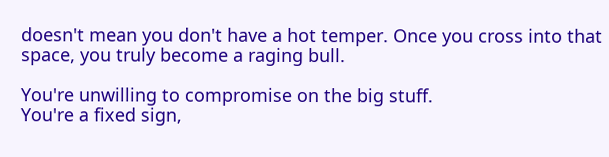doesn't mean you don't have a hot temper. Once you cross into that space, you truly become a raging bull.

You're unwilling to compromise on the big stuff.
You're a fixed sign,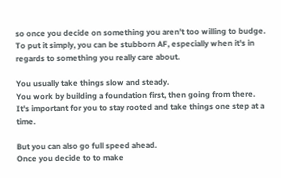so once you decide on something you aren't too willing to budge. To put it simply, you can be stubborn AF, especially when it's in regards to something you really care about.

You usually take things slow and steady.
You work by building a foundation first, then going from there. It's important for you to stay rooted and take things one step at a time.

But you can also go full speed ahead.
Once you decide to to make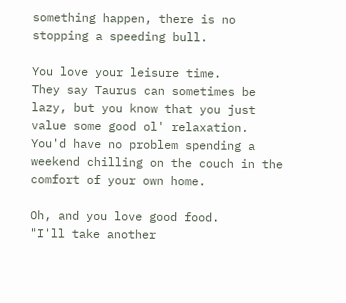something happen, there is no stopping a speeding bull.

You love your leisure time.
They say Taurus can sometimes be lazy, but you know that you just value some good ol' relaxation. You'd have no problem spending a weekend chilling on the couch in the comfort of your own home.

Oh, and you love good food.
"I'll take another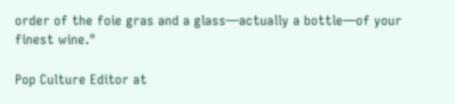order of the foie gras and a glass—actually a bottle—of your finest wine."

Pop Culture Editor at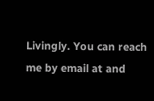Livingly. You can reach me by email at and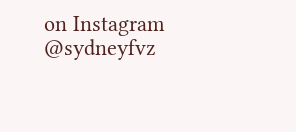on Instagram @sydneyfvz